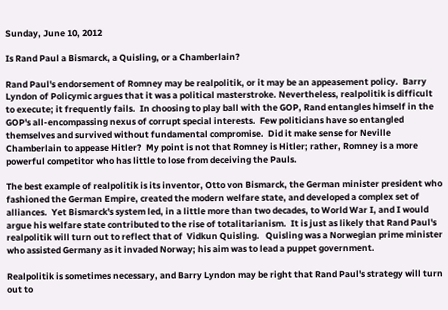Sunday, June 10, 2012

Is Rand Paul a Bismarck, a Quisling, or a Chamberlain?

Rand Paul's endorsement of Romney may be realpolitik, or it may be an appeasement policy.  Barry Lyndon of Policymic argues that it was a political masterstroke. Nevertheless, realpolitik is difficult to execute; it frequently fails.  In choosing to play ball with the GOP, Rand entangles himself in the GOP's all-encompassing nexus of corrupt special interests.  Few politicians have so entangled themselves and survived without fundamental compromise.  Did it make sense for Neville Chamberlain to appease Hitler?  My point is not that Romney is Hitler; rather, Romney is a more powerful competitor who has little to lose from deceiving the Pauls.

The best example of realpolitik is its inventor, Otto von Bismarck, the German minister president who fashioned the German Empire, created the modern welfare state, and developed a complex set of alliances.  Yet Bismarck's system led, in a little more than two decades, to World War I, and I would argue his welfare state contributed to the rise of totalitarianism.  It is just as likely that Rand Paul's realpolitik will turn out to reflect that of  Vidkun Quisling.   Quisling was a Norwegian prime minister who assisted Germany as it invaded Norway; his aim was to lead a puppet government.

Realpolitik is sometimes necessary, and Barry Lyndon may be right that Rand Paul's strategy will turn out to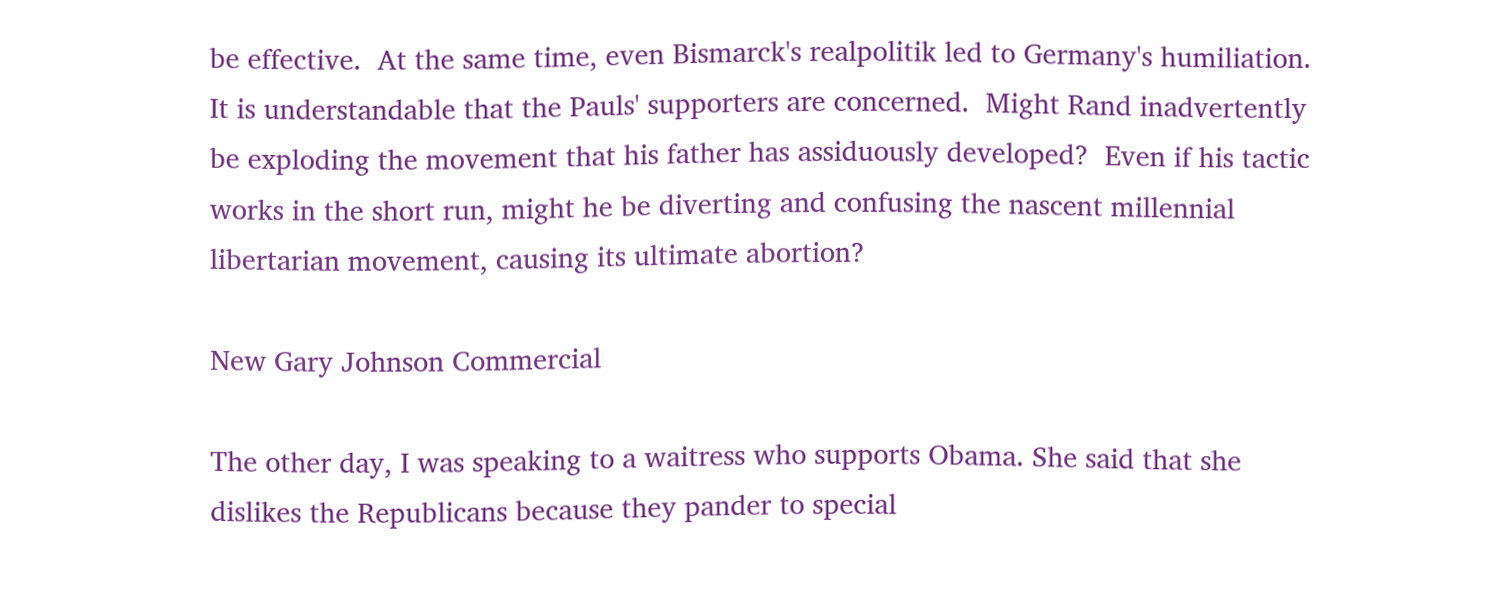be effective.  At the same time, even Bismarck's realpolitik led to Germany's humiliation.  It is understandable that the Pauls' supporters are concerned.  Might Rand inadvertently be exploding the movement that his father has assiduously developed?  Even if his tactic works in the short run, might he be diverting and confusing the nascent millennial libertarian movement, causing its ultimate abortion?

New Gary Johnson Commercial

The other day, I was speaking to a waitress who supports Obama. She said that she dislikes the Republicans because they pander to special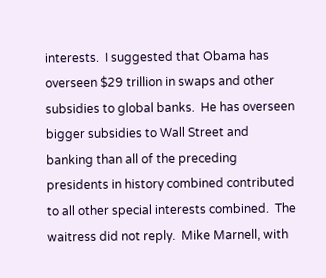interests.  I suggested that Obama has overseen $29 trillion in swaps and other subsidies to global banks.  He has overseen bigger subsidies to Wall Street and banking than all of the preceding presidents in history combined contributed to all other special interests combined.  The waitress did not reply.  Mike Marnell, with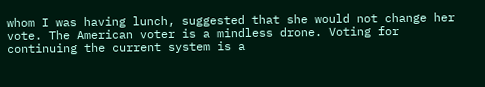whom I was having lunch, suggested that she would not change her vote. The American voter is a mindless drone. Voting for continuing the current system is a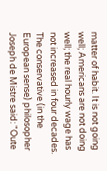matter of habit. It is not going well; Americans are not doing well; the real hourly wage has not increased in four decades.  The conservative (in the European sense) philosopher Joseph de Mistre said: "Oute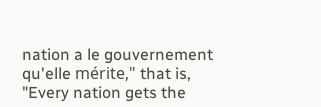nation a le gouvernement qu'elle mérite," that is, "Every nation gets the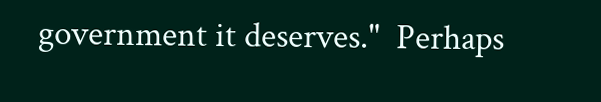government it deserves."  Perhaps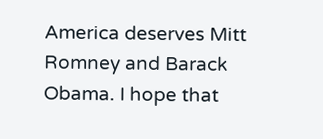America deserves Mitt Romney and Barack Obama. I hope that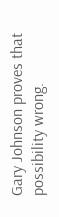Gary Johnson proves that possibility wrong.